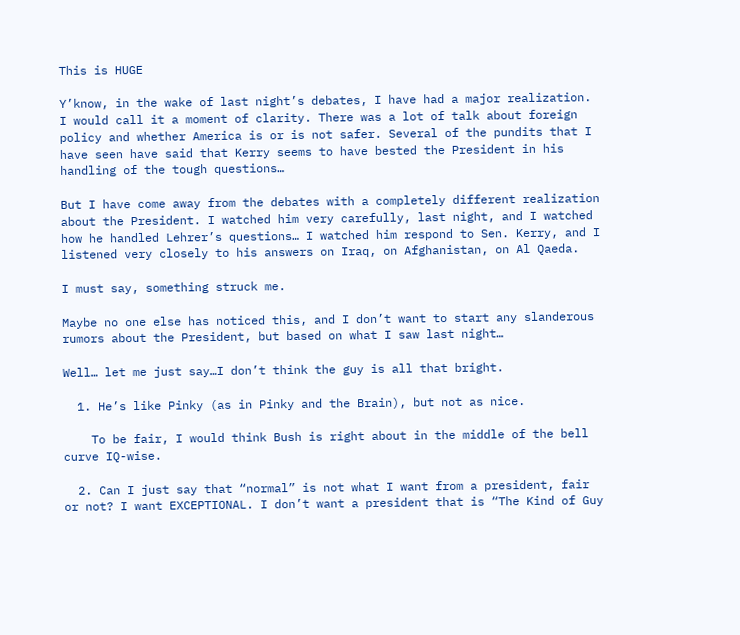This is HUGE

Y’know, in the wake of last night’s debates, I have had a major realization. I would call it a moment of clarity. There was a lot of talk about foreign policy and whether America is or is not safer. Several of the pundits that I have seen have said that Kerry seems to have bested the President in his handling of the tough questions…

But I have come away from the debates with a completely different realization about the President. I watched him very carefully, last night, and I watched how he handled Lehrer’s questions… I watched him respond to Sen. Kerry, and I listened very closely to his answers on Iraq, on Afghanistan, on Al Qaeda.

I must say, something struck me.

Maybe no one else has noticed this, and I don’t want to start any slanderous rumors about the President, but based on what I saw last night…

Well… let me just say…I don’t think the guy is all that bright.

  1. He’s like Pinky (as in Pinky and the Brain), but not as nice.

    To be fair, I would think Bush is right about in the middle of the bell curve IQ-wise.

  2. Can I just say that “normal” is not what I want from a president, fair or not? I want EXCEPTIONAL. I don’t want a president that is “The Kind of Guy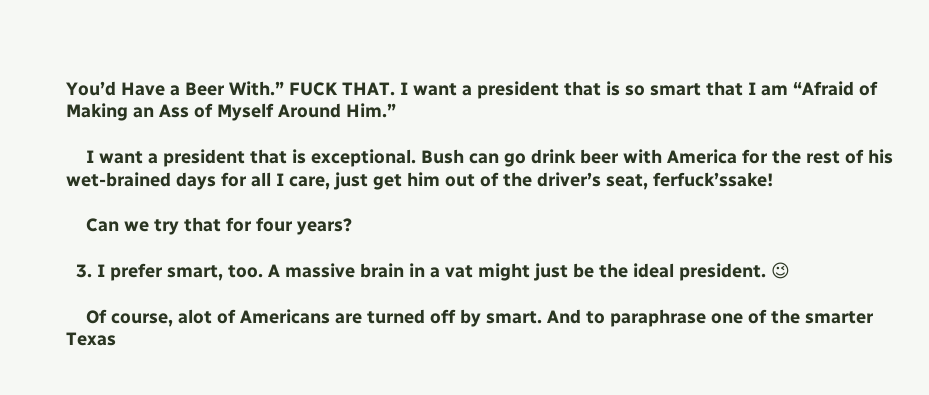You’d Have a Beer With.” FUCK THAT. I want a president that is so smart that I am “Afraid of Making an Ass of Myself Around Him.”

    I want a president that is exceptional. Bush can go drink beer with America for the rest of his wet-brained days for all I care, just get him out of the driver’s seat, ferfuck’ssake!

    Can we try that for four years?

  3. I prefer smart, too. A massive brain in a vat might just be the ideal president. 😉

    Of course, alot of Americans are turned off by smart. And to paraphrase one of the smarter Texas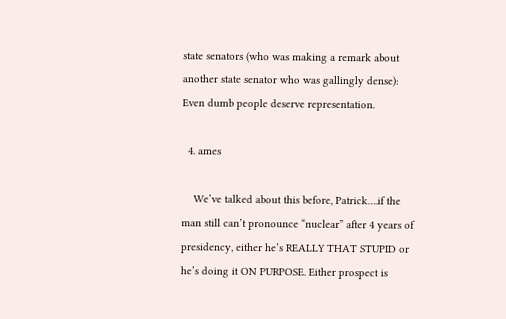state senators (who was making a remark about another state senator who was gallingly dense): Even dumb people deserve representation.

  4. ames

    We’ve talked about this before, Patrick….if the man still can’t pronounce “nuclear” after 4 years of presidency, either he’s REALLY THAT STUPID or he’s doing it ON PURPOSE. Either prospect is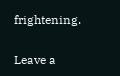frightening.

Leave a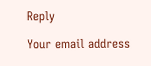Reply

Your email address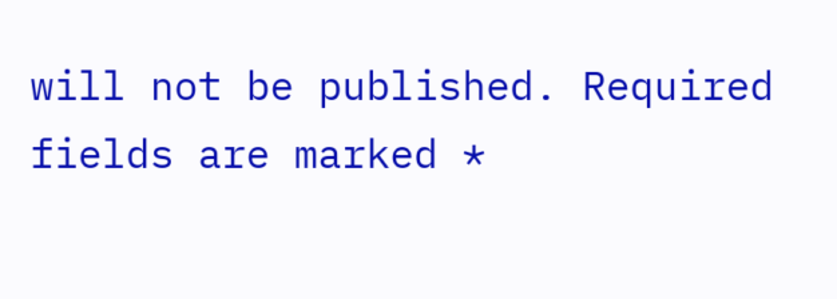will not be published. Required fields are marked *